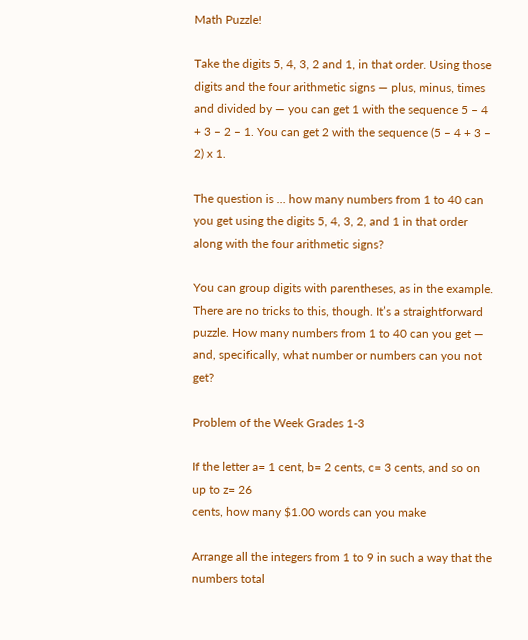Math Puzzle!

Take the digits 5, 4, 3, 2 and 1, in that order. Using those digits and the four arithmetic signs — plus, minus, times and divided by — you can get 1 with the sequence 5 – 4 + 3 – 2 – 1. You can get 2 with the sequence (5 – 4 + 3 – 2) x 1.

The question is … how many numbers from 1 to 40 can you get using the digits 5, 4, 3, 2, and 1 in that order along with the four arithmetic signs?

You can group digits with parentheses, as in the example. There are no tricks to this, though. It’s a straightforward puzzle. How many numbers from 1 to 40 can you get — and, specifically, what number or numbers can you not get?

Problem of the Week Grades 1-3

If the letter a= 1 cent, b= 2 cents, c= 3 cents, and so on up to z= 26
cents, how many $1.00 words can you make

Arrange all the integers from 1 to 9 in such a way that the numbers total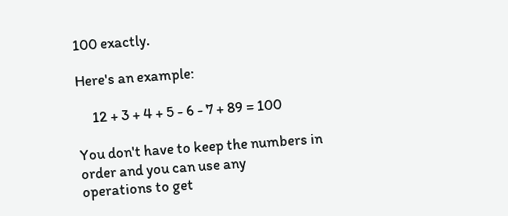100 exactly.

Here's an example:

     12 + 3 + 4 + 5 - 6 - 7 + 89 = 100

You don't have to keep the numbers in order and you can use any
operations to get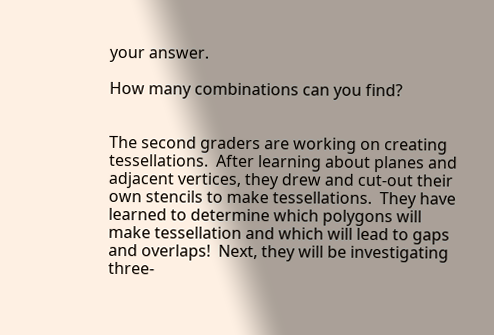your answer.

How many combinations can you find?


The second graders are working on creating tessellations.  After learning about planes and adjacent vertices, they drew and cut-out their own stencils to make tessellations.  They have learned to determine which polygons will make tessellation and which will lead to gaps and overlaps!  Next, they will be investigating three-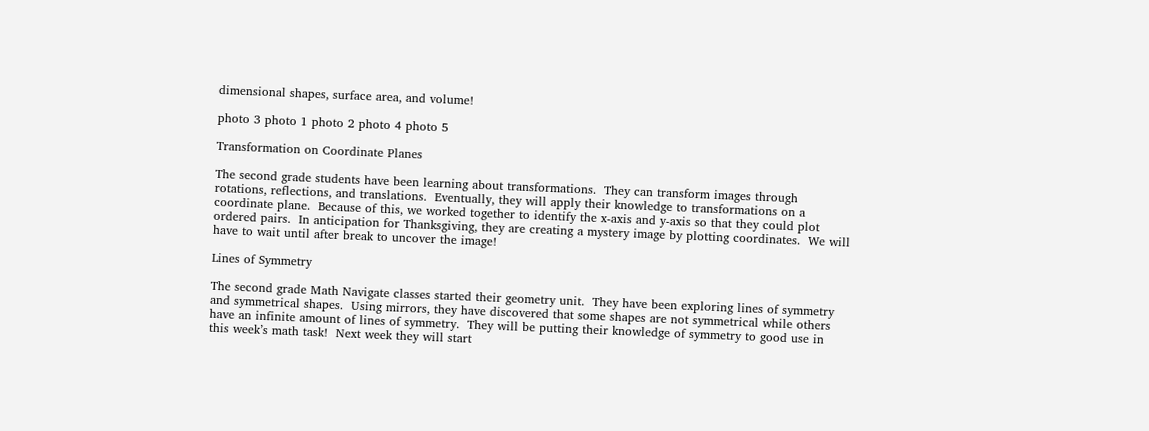dimensional shapes, surface area, and volume!

photo 3 photo 1 photo 2 photo 4 photo 5

Transformation on Coordinate Planes

The second grade students have been learning about transformations.  They can transform images through rotations, reflections, and translations.  Eventually, they will apply their knowledge to transformations on a coordinate plane.  Because of this, we worked together to identify the x-axis and y-axis so that they could plot ordered pairs.  In anticipation for Thanksgiving, they are creating a mystery image by plotting coordinates.  We will have to wait until after break to uncover the image!

Lines of Symmetry

The second grade Math Navigate classes started their geometry unit.  They have been exploring lines of symmetry and symmetrical shapes.  Using mirrors, they have discovered that some shapes are not symmetrical while others have an infinite amount of lines of symmetry.  They will be putting their knowledge of symmetry to good use in this week’s math task!  Next week they will start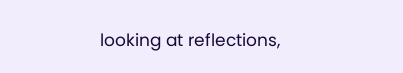looking at reflections,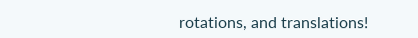rotations, and translations!